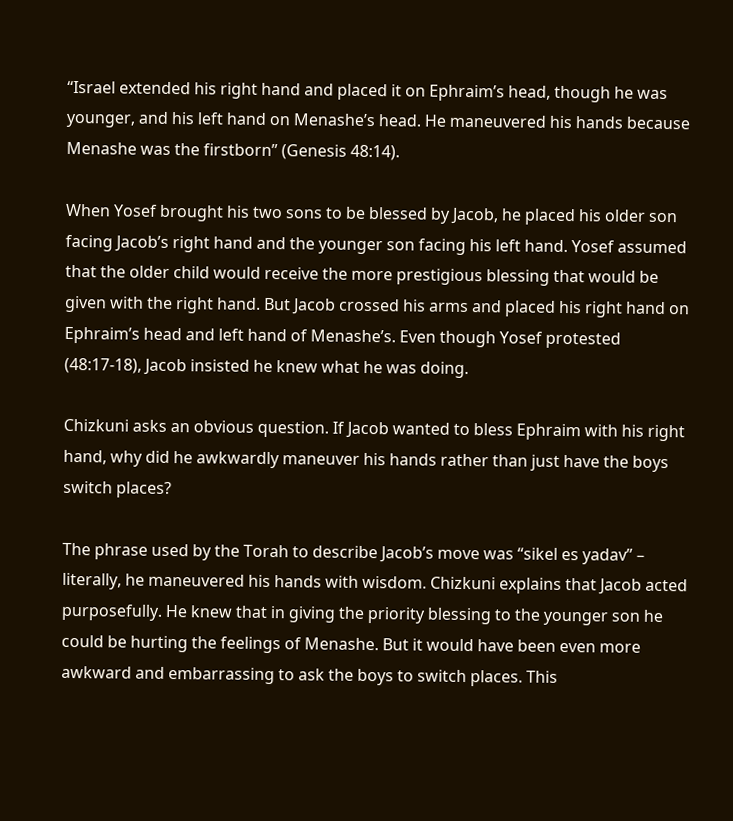“Israel extended his right hand and placed it on Ephraim’s head, though he was younger, and his left hand on Menashe’s head. He maneuvered his hands because Menashe was the firstborn” (Genesis 48:14).

When Yosef brought his two sons to be blessed by Jacob, he placed his older son facing Jacob’s right hand and the younger son facing his left hand. Yosef assumed that the older child would receive the more prestigious blessing that would be given with the right hand. But Jacob crossed his arms and placed his right hand on Ephraim’s head and left hand of Menashe’s. Even though Yosef protested (48:17-18), Jacob insisted he knew what he was doing.

Chizkuni asks an obvious question. If Jacob wanted to bless Ephraim with his right hand, why did he awkwardly maneuver his hands rather than just have the boys switch places?

The phrase used by the Torah to describe Jacob’s move was “sikel es yadav” – literally, he maneuvered his hands with wisdom. Chizkuni explains that Jacob acted purposefully. He knew that in giving the priority blessing to the younger son he could be hurting the feelings of Menashe. But it would have been even more awkward and embarrassing to ask the boys to switch places. This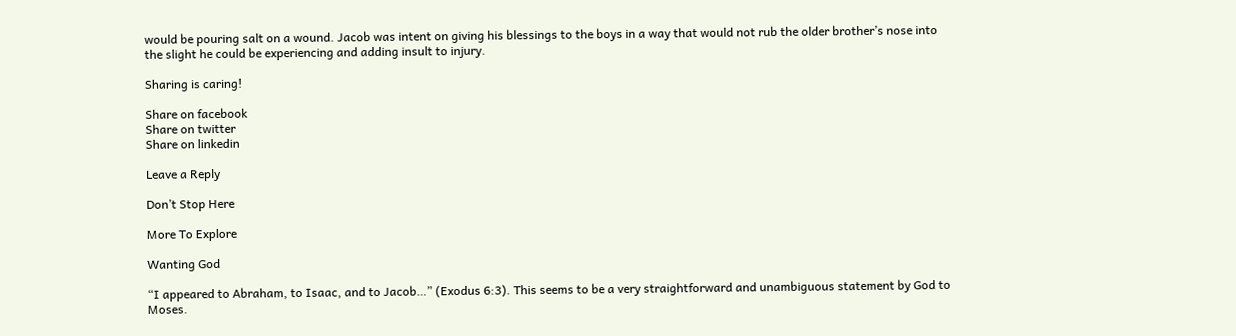would be pouring salt on a wound. Jacob was intent on giving his blessings to the boys in a way that would not rub the older brother’s nose into the slight he could be experiencing and adding insult to injury.

Sharing is caring!

Share on facebook
Share on twitter
Share on linkedin

Leave a Reply

Don’t Stop Here

More To Explore

Wanting God

“I appeared to Abraham, to Isaac, and to Jacob…” (Exodus 6:3). This seems to be a very straightforward and unambiguous statement by God to Moses.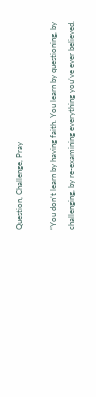Question, Challenge, Pray

“You don’t learn by having faith. You learn by questioning, by challenging, by re-examining everything you’ve ever believed.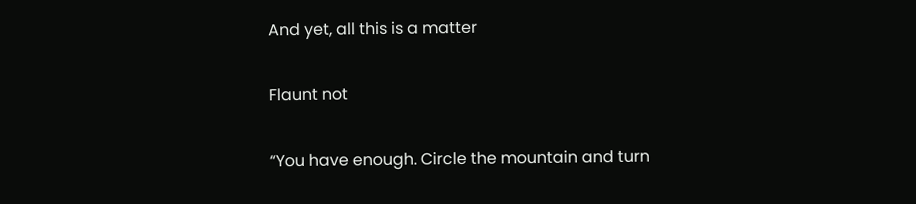And yet, all this is a matter

Flaunt not

“You have enough. Circle the mountain and turn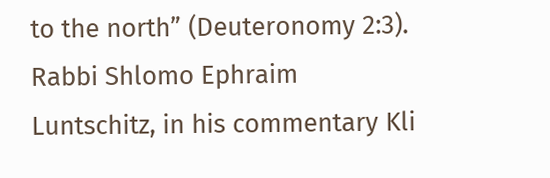to the north” (Deuteronomy 2:3). Rabbi Shlomo Ephraim Luntschitz, in his commentary Kli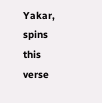Yakar, spins this verse